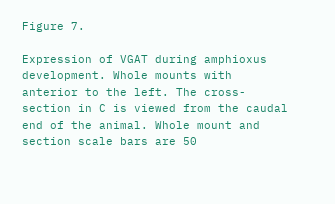Figure 7.

Expression of VGAT during amphioxus development. Whole mounts with anterior to the left. The cross-section in C is viewed from the caudal end of the animal. Whole mount and section scale bars are 50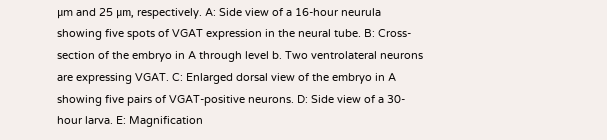μm and 25 μm, respectively. A: Side view of a 16-hour neurula showing five spots of VGAT expression in the neural tube. B: Cross-section of the embryo in A through level b. Two ventrolateral neurons are expressing VGAT. C: Enlarged dorsal view of the embryo in A showing five pairs of VGAT-positive neurons. D: Side view of a 30-hour larva. E: Magnification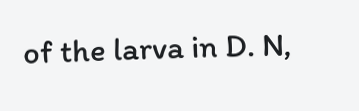of the larva in D. N,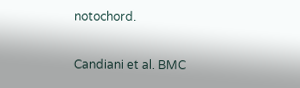notochord.

Candiani et al. BMC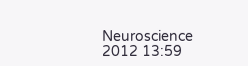Neuroscience 2012 13:59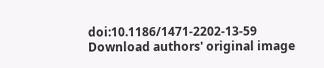doi:10.1186/1471-2202-13-59
Download authors' original image